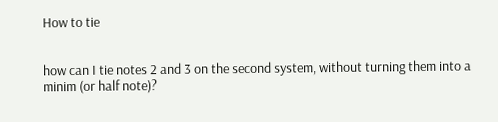How to tie


how can I tie notes 2 and 3 on the second system, without turning them into a minim (or half note)?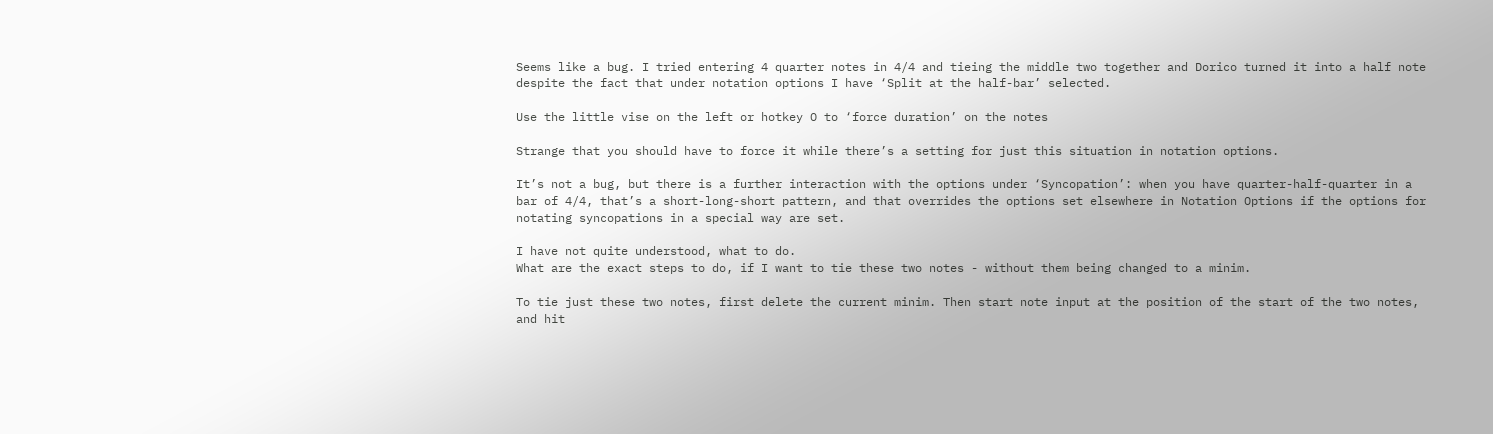Seems like a bug. I tried entering 4 quarter notes in 4/4 and tieing the middle two together and Dorico turned it into a half note despite the fact that under notation options I have ‘Split at the half-bar’ selected.

Use the little vise on the left or hotkey O to ‘force duration’ on the notes

Strange that you should have to force it while there’s a setting for just this situation in notation options.

It’s not a bug, but there is a further interaction with the options under ‘Syncopation’: when you have quarter-half-quarter in a bar of 4/4, that’s a short-long-short pattern, and that overrides the options set elsewhere in Notation Options if the options for notating syncopations in a special way are set.

I have not quite understood, what to do.
What are the exact steps to do, if I want to tie these two notes - without them being changed to a minim.

To tie just these two notes, first delete the current minim. Then start note input at the position of the start of the two notes, and hit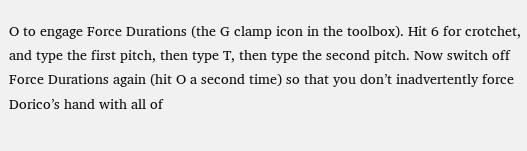O to engage Force Durations (the G clamp icon in the toolbox). Hit 6 for crotchet, and type the first pitch, then type T, then type the second pitch. Now switch off Force Durations again (hit O a second time) so that you don’t inadvertently force Dorico’s hand with all of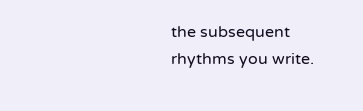the subsequent rhythms you write.